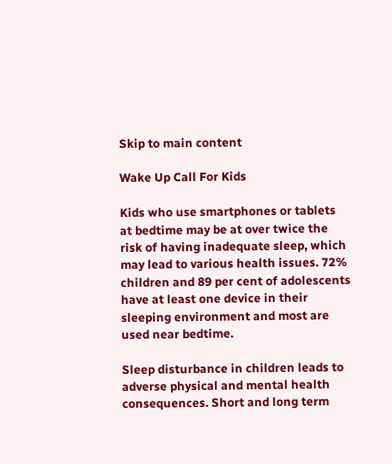Skip to main content

Wake Up Call For Kids

Kids who use smartphones or tablets at bedtime may be at over twice the risk of having inadequate sleep, which may lead to various health issues. 72% children and 89 per cent of adolescents have at least one device in their sleeping environment and most are used near bedtime.

Sleep disturbance in children leads to adverse physical and mental health consequences. Short and long term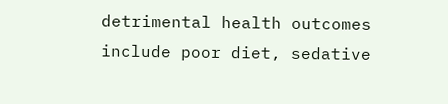detrimental health outcomes include poor diet, sedative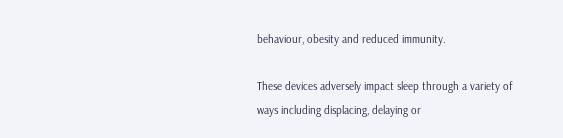behaviour, obesity and reduced immunity.

These devices adversely impact sleep through a variety of ways including displacing, delaying or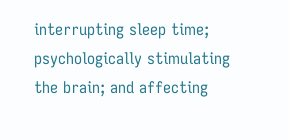interrupting sleep time; psychologically stimulating the brain; and affecting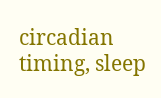circadian timing, sleep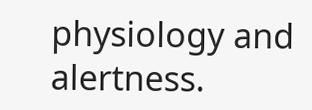physiology and alertness.